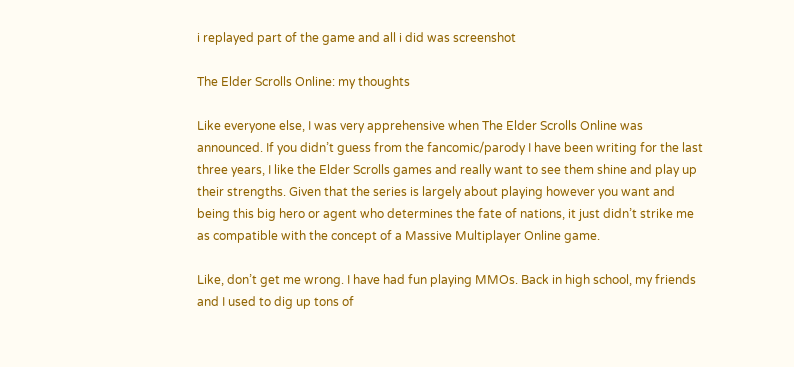i replayed part of the game and all i did was screenshot

The Elder Scrolls Online: my thoughts

Like everyone else, I was very apprehensive when The Elder Scrolls Online was announced. If you didn’t guess from the fancomic/parody I have been writing for the last three years, I like the Elder Scrolls games and really want to see them shine and play up their strengths. Given that the series is largely about playing however you want and being this big hero or agent who determines the fate of nations, it just didn’t strike me as compatible with the concept of a Massive Multiplayer Online game.

Like, don’t get me wrong. I have had fun playing MMOs. Back in high school, my friends and I used to dig up tons of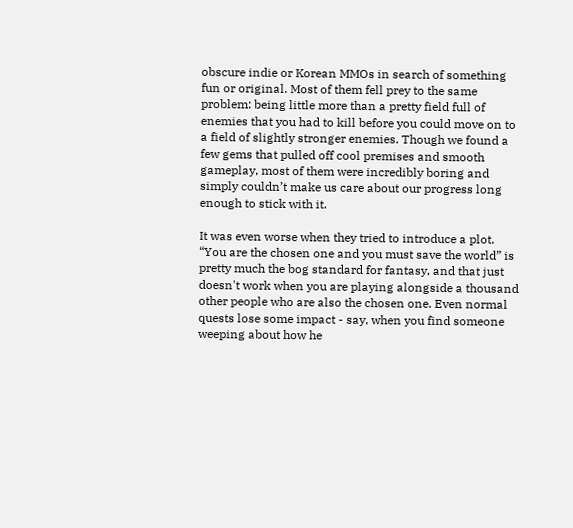obscure indie or Korean MMOs in search of something fun or original. Most of them fell prey to the same problem: being little more than a pretty field full of enemies that you had to kill before you could move on to a field of slightly stronger enemies. Though we found a few gems that pulled off cool premises and smooth gameplay, most of them were incredibly boring and simply couldn’t make us care about our progress long enough to stick with it.

It was even worse when they tried to introduce a plot. “You are the chosen one and you must save the world” is pretty much the bog standard for fantasy, and that just doesn't work when you are playing alongside a thousand other people who are also the chosen one. Even normal quests lose some impact - say, when you find someone weeping about how he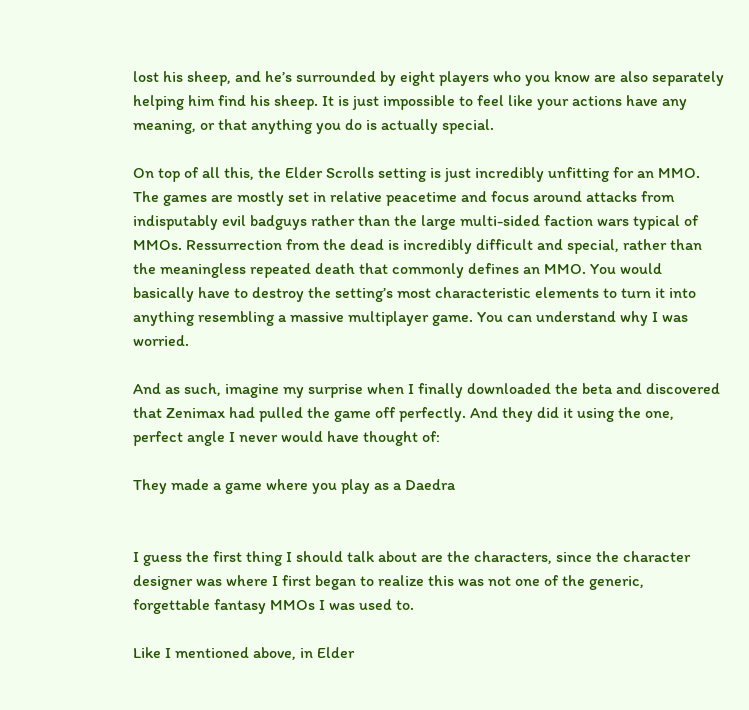lost his sheep, and he’s surrounded by eight players who you know are also separately helping him find his sheep. It is just impossible to feel like your actions have any meaning, or that anything you do is actually special.

On top of all this, the Elder Scrolls setting is just incredibly unfitting for an MMO. The games are mostly set in relative peacetime and focus around attacks from indisputably evil badguys rather than the large multi-sided faction wars typical of MMOs. Ressurrection from the dead is incredibly difficult and special, rather than the meaningless repeated death that commonly defines an MMO. You would basically have to destroy the setting’s most characteristic elements to turn it into anything resembling a massive multiplayer game. You can understand why I was worried.

And as such, imagine my surprise when I finally downloaded the beta and discovered that Zenimax had pulled the game off perfectly. And they did it using the one, perfect angle I never would have thought of:

They made a game where you play as a Daedra


I guess the first thing I should talk about are the characters, since the character designer was where I first began to realize this was not one of the generic, forgettable fantasy MMOs I was used to.

Like I mentioned above, in Elder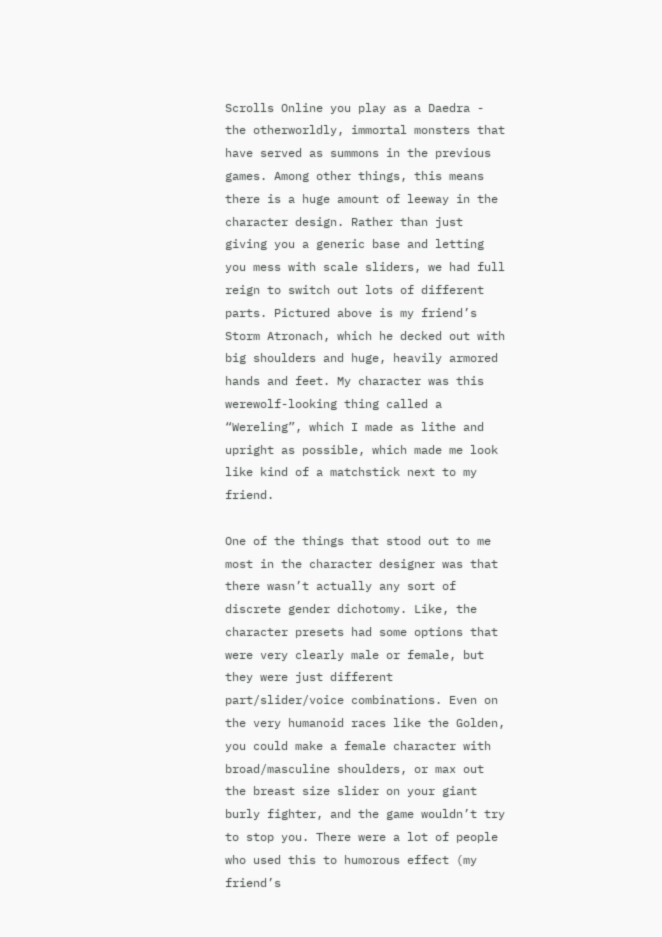Scrolls Online you play as a Daedra - the otherworldly, immortal monsters that have served as summons in the previous games. Among other things, this means there is a huge amount of leeway in the character design. Rather than just giving you a generic base and letting you mess with scale sliders, we had full reign to switch out lots of different parts. Pictured above is my friend’s Storm Atronach, which he decked out with big shoulders and huge, heavily armored hands and feet. My character was this werewolf-looking thing called a “Wereling”, which I made as lithe and upright as possible, which made me look like kind of a matchstick next to my friend.

One of the things that stood out to me most in the character designer was that there wasn’t actually any sort of discrete gender dichotomy. Like, the character presets had some options that were very clearly male or female, but they were just different part/slider/voice combinations. Even on the very humanoid races like the Golden, you could make a female character with broad/masculine shoulders, or max out the breast size slider on your giant burly fighter, and the game wouldn’t try to stop you. There were a lot of people who used this to humorous effect (my friend’s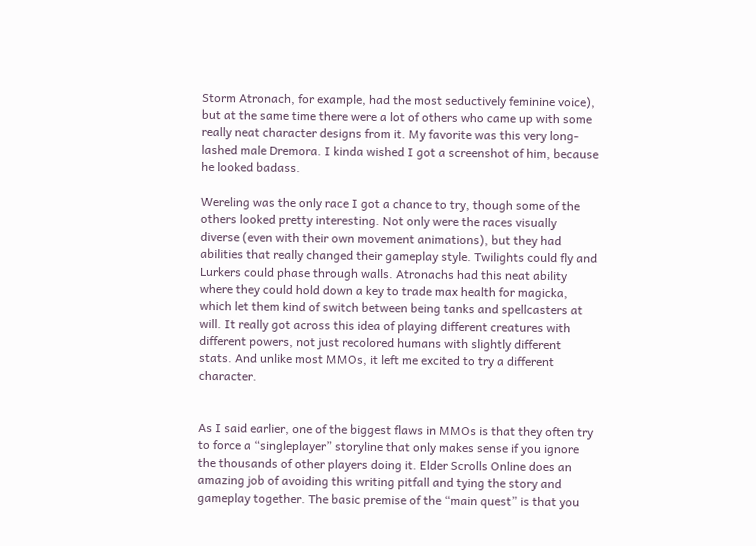Storm Atronach, for example, had the most seductively feminine voice), but at the same time there were a lot of others who came up with some really neat character designs from it. My favorite was this very long-lashed male Dremora. I kinda wished I got a screenshot of him, because he looked badass.

Wereling was the only race I got a chance to try, though some of the others looked pretty interesting. Not only were the races visually diverse (even with their own movement animations), but they had abilities that really changed their gameplay style. Twilights could fly and Lurkers could phase through walls. Atronachs had this neat ability where they could hold down a key to trade max health for magicka, which let them kind of switch between being tanks and spellcasters at will. It really got across this idea of playing different creatures with different powers, not just recolored humans with slightly different stats. And unlike most MMOs, it left me excited to try a different character.


As I said earlier, one of the biggest flaws in MMOs is that they often try to force a “singleplayer” storyline that only makes sense if you ignore the thousands of other players doing it. Elder Scrolls Online does an amazing job of avoiding this writing pitfall and tying the story and gameplay together. The basic premise of the “main quest” is that you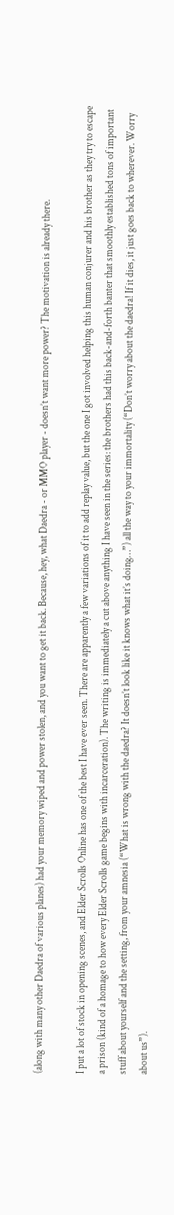(along with many other Daedra of various planes) had your memory wiped and power stolen, and you want to get it back. Because, hey, what Daedra - or MMO player - doesn’t want more power? The motivation is already there.

I put a lot of stock in opening scenes, and Elder Scrolls Online has one of the best I have ever seen. There are apparently a few variations of it to add replay value, but the one I got involved helping this human conjurer and his brother as they try to escape a prison (kind of a homage to how every Elder Scrolls game begins with incarceration). The writing is immediately a cut above anything I have seen in the series: the brothers had this back-and-forth banter that smoothly established tons of important stuff about yourself and the setting, from your amnesia (“What is wrong with the daedra? It doesn’t look like it knows what it’s doing…”) all the way to your immortality (“Don’t worry about the daedra! If it dies, it just goes back to wherever. Worry about us”).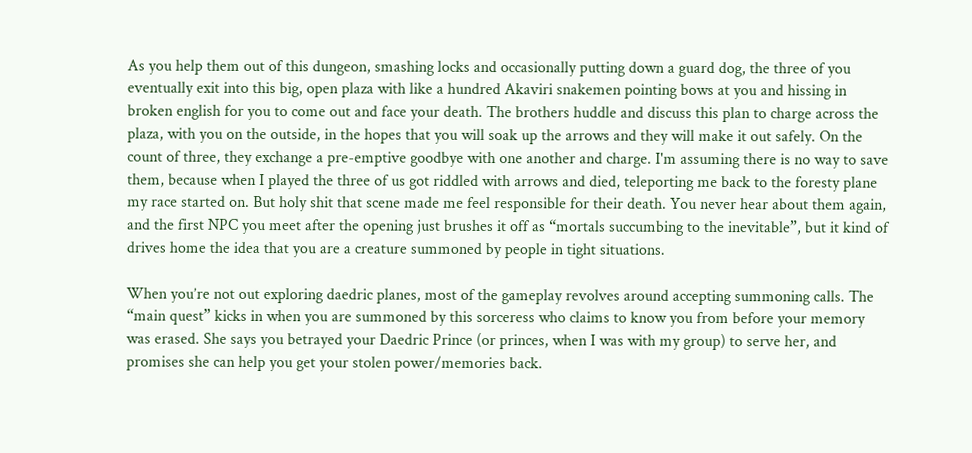As you help them out of this dungeon, smashing locks and occasionally putting down a guard dog, the three of you eventually exit into this big, open plaza with like a hundred Akaviri snakemen pointing bows at you and hissing in broken english for you to come out and face your death. The brothers huddle and discuss this plan to charge across the plaza, with you on the outside, in the hopes that you will soak up the arrows and they will make it out safely. On the count of three, they exchange a pre-emptive goodbye with one another and charge. I'm assuming there is no way to save them, because when I played the three of us got riddled with arrows and died, teleporting me back to the foresty plane my race started on. But holy shit that scene made me feel responsible for their death. You never hear about them again, and the first NPC you meet after the opening just brushes it off as “mortals succumbing to the inevitable”, but it kind of drives home the idea that you are a creature summoned by people in tight situations.

When you’re not out exploring daedric planes, most of the gameplay revolves around accepting summoning calls. The “main quest” kicks in when you are summoned by this sorceress who claims to know you from before your memory was erased. She says you betrayed your Daedric Prince (or princes, when I was with my group) to serve her, and promises she can help you get your stolen power/memories back.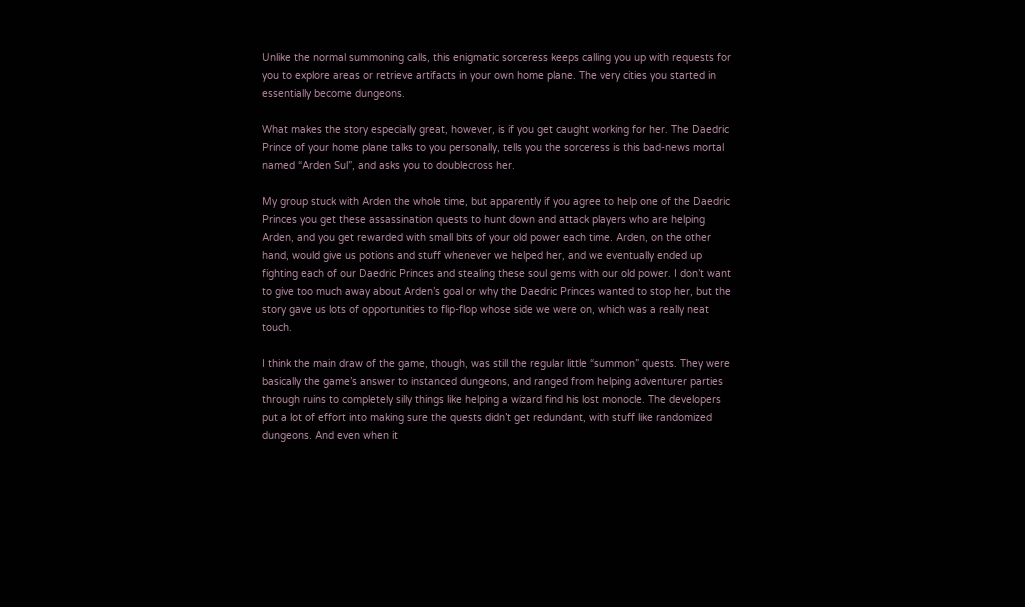Unlike the normal summoning calls, this enigmatic sorceress keeps calling you up with requests for you to explore areas or retrieve artifacts in your own home plane. The very cities you started in essentially become dungeons.

What makes the story especially great, however, is if you get caught working for her. The Daedric Prince of your home plane talks to you personally, tells you the sorceress is this bad-news mortal named “Arden Sul”, and asks you to doublecross her.

My group stuck with Arden the whole time, but apparently if you agree to help one of the Daedric Princes you get these assassination quests to hunt down and attack players who are helping Arden, and you get rewarded with small bits of your old power each time. Arden, on the other hand, would give us potions and stuff whenever we helped her, and we eventually ended up fighting each of our Daedric Princes and stealing these soul gems with our old power. I don’t want to give too much away about Arden’s goal or why the Daedric Princes wanted to stop her, but the story gave us lots of opportunities to flip-flop whose side we were on, which was a really neat touch.

I think the main draw of the game, though, was still the regular little “summon” quests. They were basically the game’s answer to instanced dungeons, and ranged from helping adventurer parties through ruins to completely silly things like helping a wizard find his lost monocle. The developers put a lot of effort into making sure the quests didn’t get redundant, with stuff like randomized dungeons. And even when it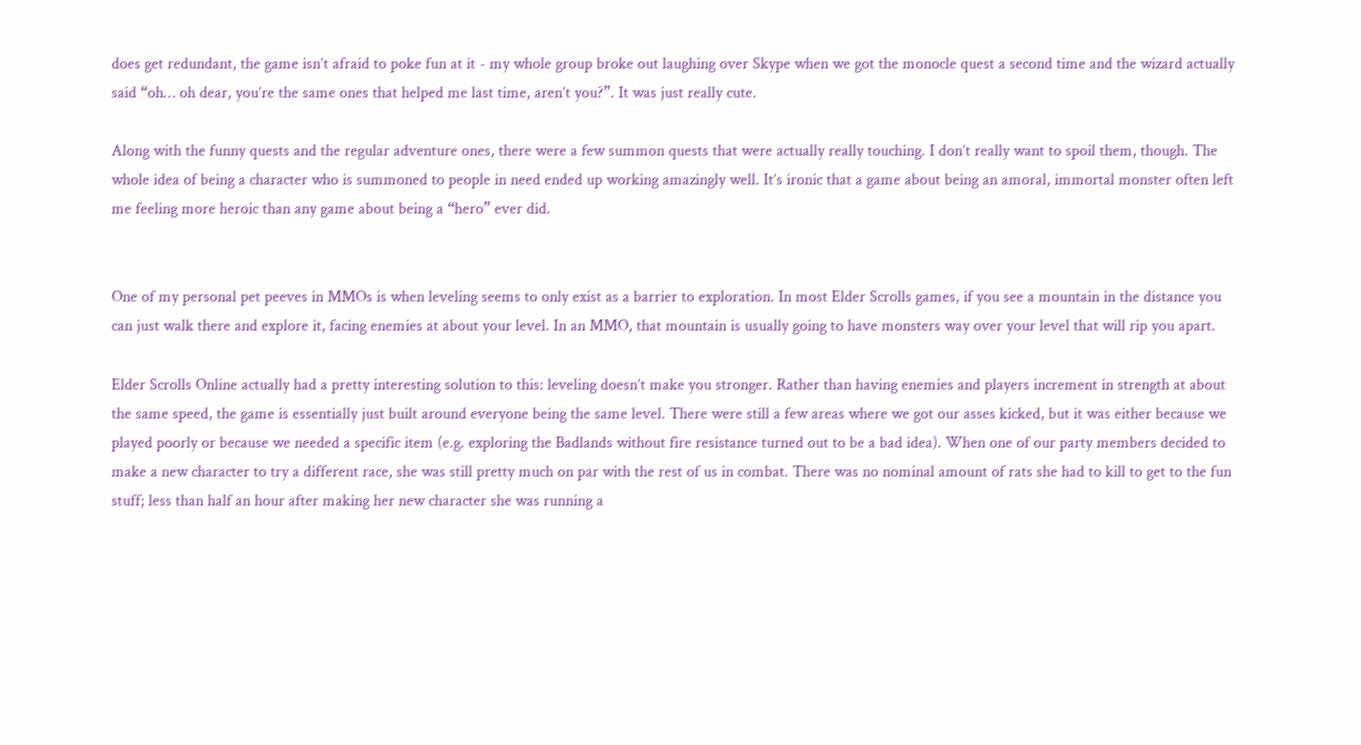does get redundant, the game isn’t afraid to poke fun at it - my whole group broke out laughing over Skype when we got the monocle quest a second time and the wizard actually said “oh… oh dear, you’re the same ones that helped me last time, aren’t you?”. It was just really cute.

Along with the funny quests and the regular adventure ones, there were a few summon quests that were actually really touching. I don’t really want to spoil them, though. The whole idea of being a character who is summoned to people in need ended up working amazingly well. It’s ironic that a game about being an amoral, immortal monster often left me feeling more heroic than any game about being a “hero” ever did.


One of my personal pet peeves in MMOs is when leveling seems to only exist as a barrier to exploration. In most Elder Scrolls games, if you see a mountain in the distance you can just walk there and explore it, facing enemies at about your level. In an MMO, that mountain is usually going to have monsters way over your level that will rip you apart.

Elder Scrolls Online actually had a pretty interesting solution to this: leveling doesn’t make you stronger. Rather than having enemies and players increment in strength at about the same speed, the game is essentially just built around everyone being the same level. There were still a few areas where we got our asses kicked, but it was either because we played poorly or because we needed a specific item (e.g. exploring the Badlands without fire resistance turned out to be a bad idea). When one of our party members decided to make a new character to try a different race, she was still pretty much on par with the rest of us in combat. There was no nominal amount of rats she had to kill to get to the fun stuff; less than half an hour after making her new character she was running a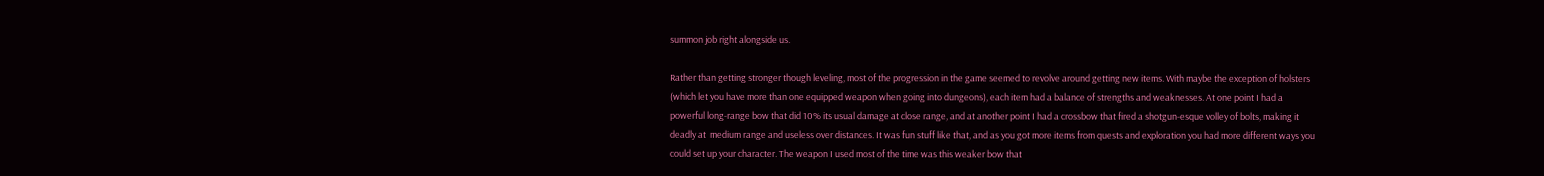summon job right alongside us.

Rather than getting stronger though leveling, most of the progression in the game seemed to revolve around getting new items. With maybe the exception of holsters (which let you have more than one equipped weapon when going into dungeons), each item had a balance of strengths and weaknesses. At one point I had a powerful long-range bow that did 10% its usual damage at close range, and at another point I had a crossbow that fired a shotgun-esque volley of bolts, making it deadly at  medium range and useless over distances. It was fun stuff like that, and as you got more items from quests and exploration you had more different ways you could set up your character. The weapon I used most of the time was this weaker bow that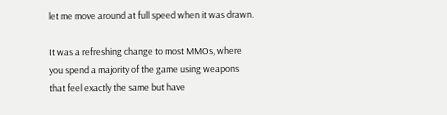let me move around at full speed when it was drawn.

It was a refreshing change to most MMOs, where you spend a majority of the game using weapons that feel exactly the same but have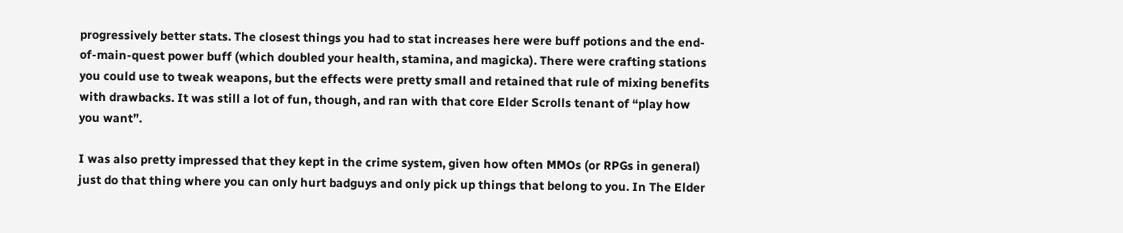progressively better stats. The closest things you had to stat increases here were buff potions and the end-of-main-quest power buff (which doubled your health, stamina, and magicka). There were crafting stations you could use to tweak weapons, but the effects were pretty small and retained that rule of mixing benefits with drawbacks. It was still a lot of fun, though, and ran with that core Elder Scrolls tenant of “play how you want”.

I was also pretty impressed that they kept in the crime system, given how often MMOs (or RPGs in general) just do that thing where you can only hurt badguys and only pick up things that belong to you. In The Elder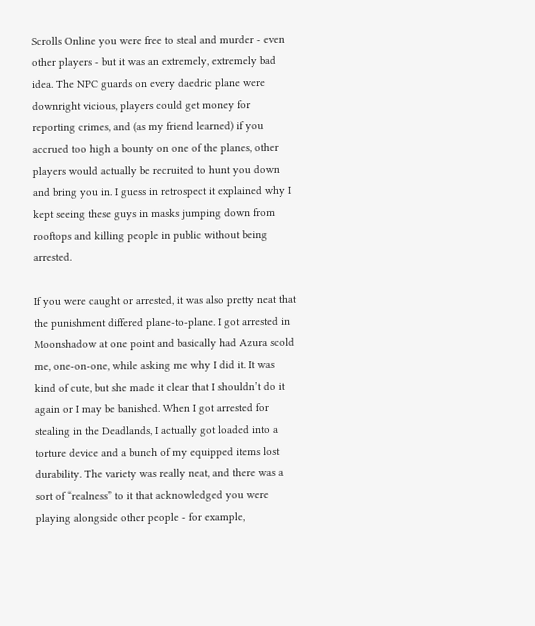Scrolls Online you were free to steal and murder - even other players - but it was an extremely, extremely bad idea. The NPC guards on every daedric plane were downright vicious, players could get money for reporting crimes, and (as my friend learned) if you accrued too high a bounty on one of the planes, other players would actually be recruited to hunt you down and bring you in. I guess in retrospect it explained why I kept seeing these guys in masks jumping down from rooftops and killing people in public without being arrested.

If you were caught or arrested, it was also pretty neat that the punishment differed plane-to-plane. I got arrested in Moonshadow at one point and basically had Azura scold me, one-on-one, while asking me why I did it. It was kind of cute, but she made it clear that I shouldn’t do it again or I may be banished. When I got arrested for stealing in the Deadlands, I actually got loaded into a torture device and a bunch of my equipped items lost durability. The variety was really neat, and there was a sort of “realness” to it that acknowledged you were playing alongside other people - for example,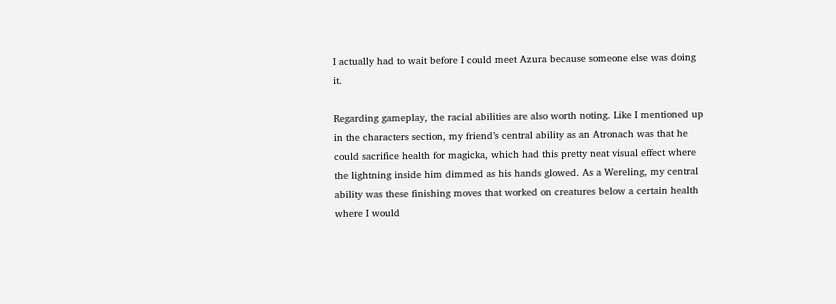I actually had to wait before I could meet Azura because someone else was doing it.

Regarding gameplay, the racial abilities are also worth noting. Like I mentioned up in the characters section, my friend’s central ability as an Atronach was that he could sacrifice health for magicka, which had this pretty neat visual effect where the lightning inside him dimmed as his hands glowed. As a Wereling, my central ability was these finishing moves that worked on creatures below a certain health where I would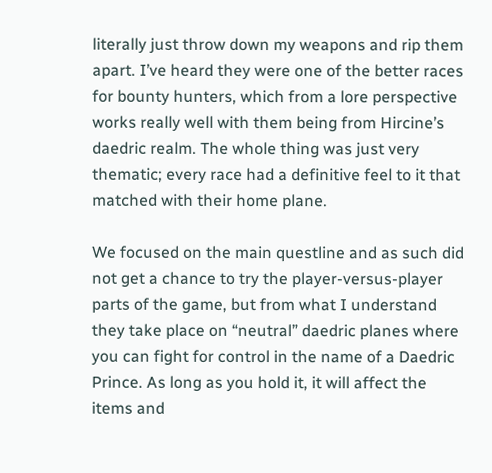literally just throw down my weapons and rip them apart. I’ve heard they were one of the better races for bounty hunters, which from a lore perspective works really well with them being from Hircine’s daedric realm. The whole thing was just very thematic; every race had a definitive feel to it that matched with their home plane.

We focused on the main questline and as such did not get a chance to try the player-versus-player parts of the game, but from what I understand they take place on “neutral” daedric planes where you can fight for control in the name of a Daedric Prince. As long as you hold it, it will affect the items and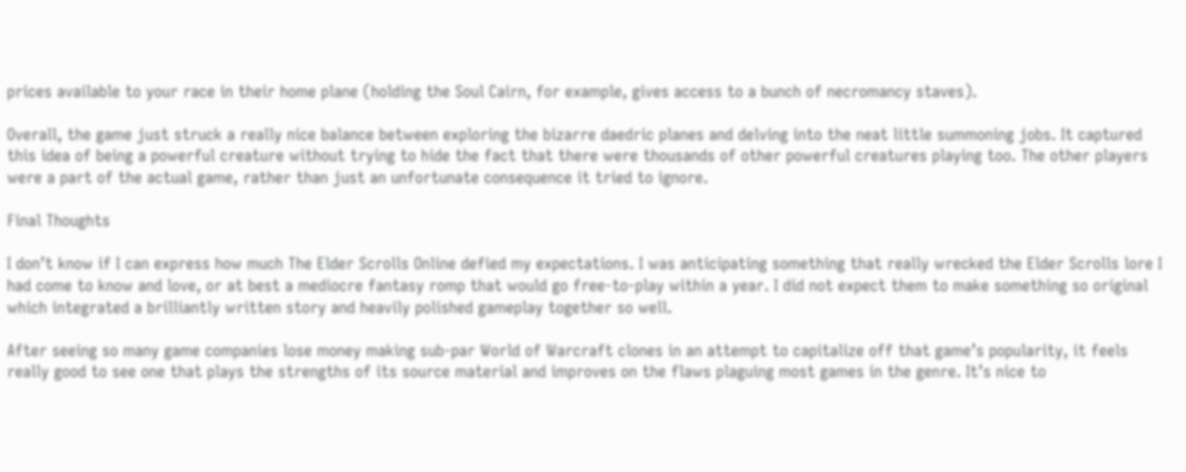prices available to your race in their home plane (holding the Soul Cairn, for example, gives access to a bunch of necromancy staves).

Overall, the game just struck a really nice balance between exploring the bizarre daedric planes and delving into the neat little summoning jobs. It captured this idea of being a powerful creature without trying to hide the fact that there were thousands of other powerful creatures playing too. The other players were a part of the actual game, rather than just an unfortunate consequence it tried to ignore.

Final Thoughts

I don’t know if I can express how much The Elder Scrolls Online defied my expectations. I was anticipating something that really wrecked the Elder Scrolls lore I had come to know and love, or at best a mediocre fantasy romp that would go free-to-play within a year. I did not expect them to make something so original which integrated a brilliantly written story and heavily polished gameplay together so well.

After seeing so many game companies lose money making sub-par World of Warcraft clones in an attempt to capitalize off that game’s popularity, it feels really good to see one that plays the strengths of its source material and improves on the flaws plaguing most games in the genre. It’s nice to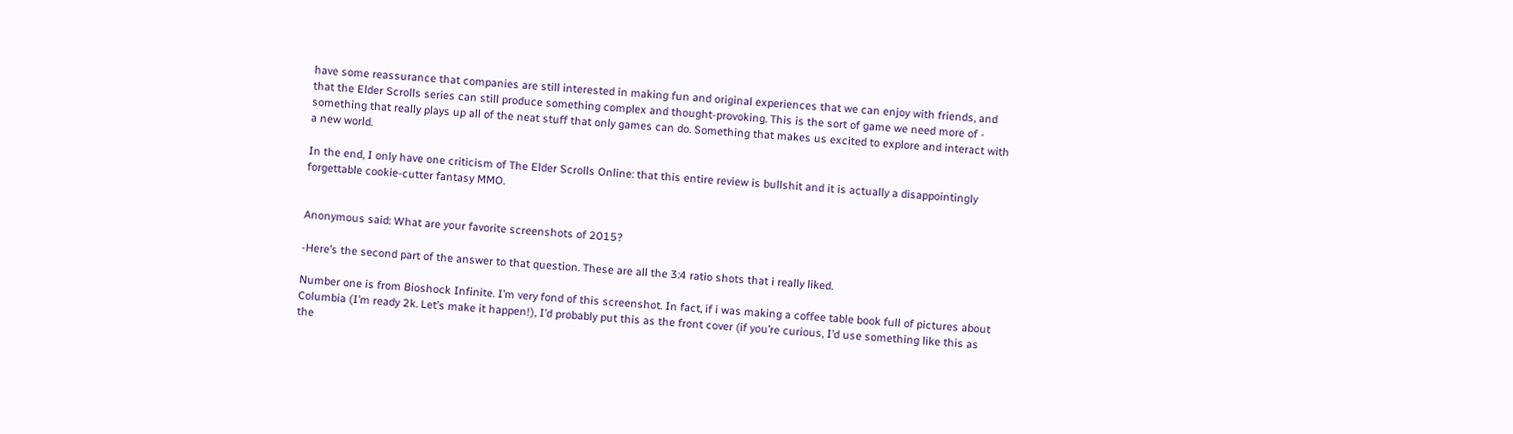have some reassurance that companies are still interested in making fun and original experiences that we can enjoy with friends, and that the Elder Scrolls series can still produce something complex and thought-provoking. This is the sort of game we need more of - something that really plays up all of the neat stuff that only games can do. Something that makes us excited to explore and interact with a new world.

In the end, I only have one criticism of The Elder Scrolls Online: that this entire review is bullshit and it is actually a disappointingly forgettable cookie-cutter fantasy MMO.


Anonymous said: What are your favorite screenshots of 2015?

-Here’s the second part of the answer to that question. These are all the 3:4 ratio shots that i really liked.

Number one is from Bioshock Infinite. I’m very fond of this screenshot. In fact, if i was making a coffee table book full of pictures about Columbia (I’m ready 2k. Let’s make it happen!), I’d probably put this as the front cover (if you’re curious, I’d use something like this as the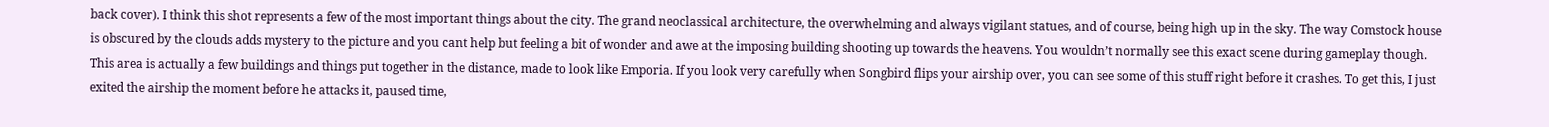back cover). I think this shot represents a few of the most important things about the city. The grand neoclassical architecture, the overwhelming and always vigilant statues, and of course, being high up in the sky. The way Comstock house is obscured by the clouds adds mystery to the picture and you cant help but feeling a bit of wonder and awe at the imposing building shooting up towards the heavens. You wouldn’t normally see this exact scene during gameplay though. This area is actually a few buildings and things put together in the distance, made to look like Emporia. If you look very carefully when Songbird flips your airship over, you can see some of this stuff right before it crashes. To get this, I just exited the airship the moment before he attacks it, paused time,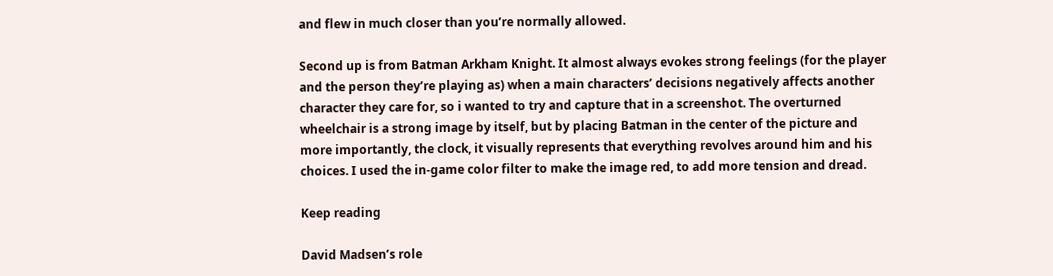and flew in much closer than you’re normally allowed.

Second up is from Batman Arkham Knight. It almost always evokes strong feelings (for the player and the person they’re playing as) when a main characters’ decisions negatively affects another character they care for, so i wanted to try and capture that in a screenshot. The overturned wheelchair is a strong image by itself, but by placing Batman in the center of the picture and more importantly, the clock, it visually represents that everything revolves around him and his choices. I used the in-game color filter to make the image red, to add more tension and dread.

Keep reading

David Madsen’s role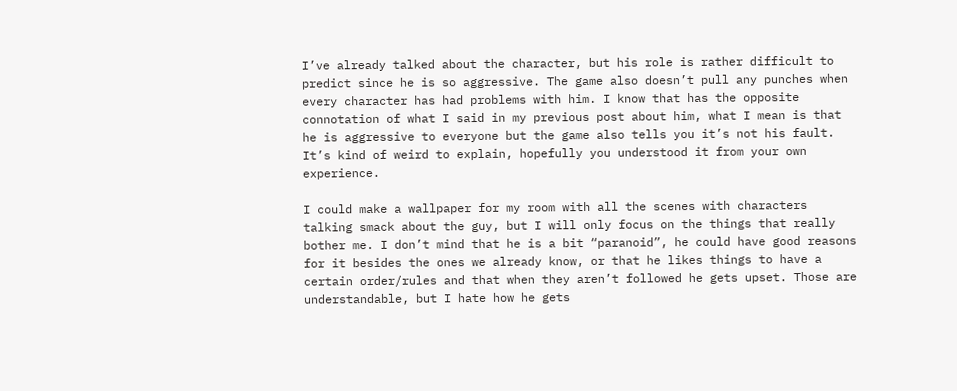I’ve already talked about the character, but his role is rather difficult to predict since he is so aggressive. The game also doesn’t pull any punches when every character has had problems with him. I know that has the opposite connotation of what I said in my previous post about him, what I mean is that he is aggressive to everyone but the game also tells you it’s not his fault. It’s kind of weird to explain, hopefully you understood it from your own experience.

I could make a wallpaper for my room with all the scenes with characters talking smack about the guy, but I will only focus on the things that really bother me. I don’t mind that he is a bit “paranoid”, he could have good reasons for it besides the ones we already know, or that he likes things to have a certain order/rules and that when they aren’t followed he gets upset. Those are understandable, but I hate how he gets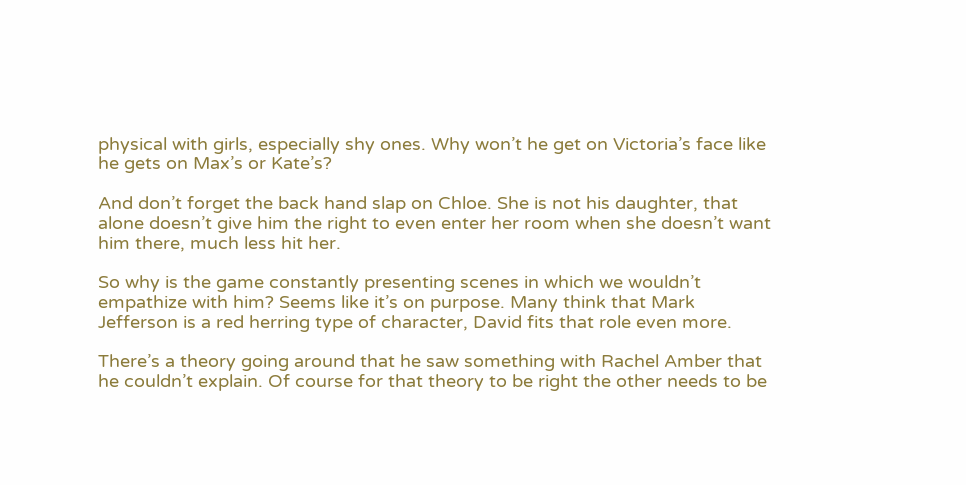physical with girls, especially shy ones. Why won’t he get on Victoria’s face like he gets on Max’s or Kate’s?

And don’t forget the back hand slap on Chloe. She is not his daughter, that alone doesn’t give him the right to even enter her room when she doesn’t want him there, much less hit her.

So why is the game constantly presenting scenes in which we wouldn’t empathize with him? Seems like it’s on purpose. Many think that Mark Jefferson is a red herring type of character, David fits that role even more.

There’s a theory going around that he saw something with Rachel Amber that he couldn’t explain. Of course for that theory to be right the other needs to be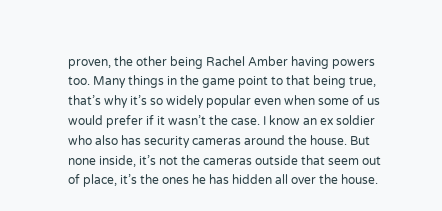proven, the other being Rachel Amber having powers too. Many things in the game point to that being true, that’s why it’s so widely popular even when some of us would prefer if it wasn’t the case. I know an ex soldier who also has security cameras around the house. But none inside, it’s not the cameras outside that seem out of place, it’s the ones he has hidden all over the house.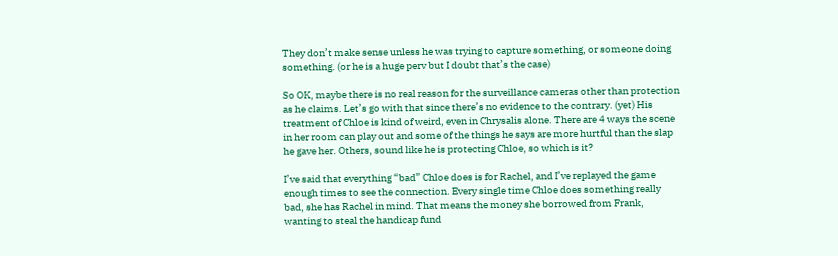They don’t make sense unless he was trying to capture something, or someone doing something. (or he is a huge perv but I doubt that’s the case)

So OK, maybe there is no real reason for the surveillance cameras other than protection as he claims. Let’s go with that since there’s no evidence to the contrary. (yet) His treatment of Chloe is kind of weird, even in Chrysalis alone. There are 4 ways the scene in her room can play out and some of the things he says are more hurtful than the slap he gave her. Others, sound like he is protecting Chloe, so which is it?

I’ve said that everything “bad” Chloe does is for Rachel, and I’ve replayed the game enough times to see the connection. Every single time Chloe does something really bad, she has Rachel in mind. That means the money she borrowed from Frank, wanting to steal the handicap fund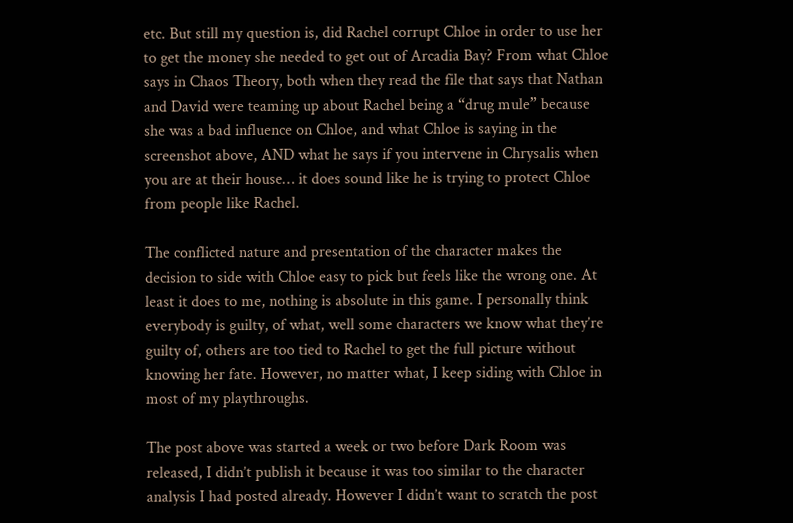etc. But still my question is, did Rachel corrupt Chloe in order to use her to get the money she needed to get out of Arcadia Bay? From what Chloe says in Chaos Theory, both when they read the file that says that Nathan and David were teaming up about Rachel being a “drug mule” because she was a bad influence on Chloe, and what Chloe is saying in the screenshot above, AND what he says if you intervene in Chrysalis when you are at their house… it does sound like he is trying to protect Chloe from people like Rachel.

The conflicted nature and presentation of the character makes the decision to side with Chloe easy to pick but feels like the wrong one. At least it does to me, nothing is absolute in this game. I personally think everybody is guilty, of what, well some characters we know what they’re guilty of, others are too tied to Rachel to get the full picture without knowing her fate. However, no matter what, I keep siding with Chloe in most of my playthroughs.

The post above was started a week or two before Dark Room was released, I didn’t publish it because it was too similar to the character analysis I had posted already. However I didn’t want to scratch the post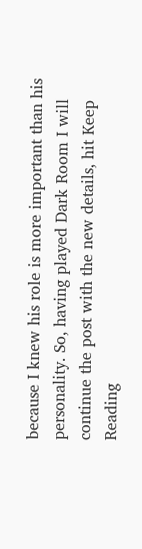because I knew his role is more important than his personality. So, having played Dark Room I will continue the post with the new details, hit Keep Reading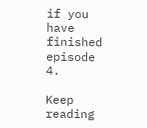if you have finished episode 4.

Keep reading